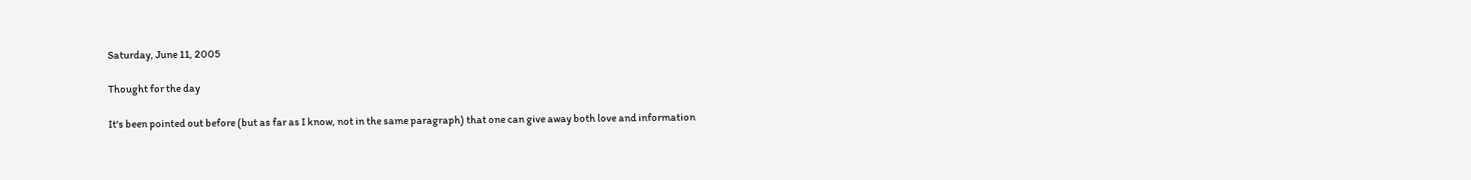Saturday, June 11, 2005

Thought for the day

It's been pointed out before (but as far as I know, not in the same paragraph) that one can give away both love and information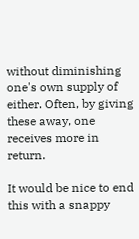without diminishing one's own supply of either. Often, by giving these away, one receives more in return.

It would be nice to end this with a snappy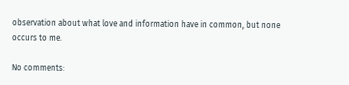observation about what love and information have in common, but none occurs to me.

No comments: